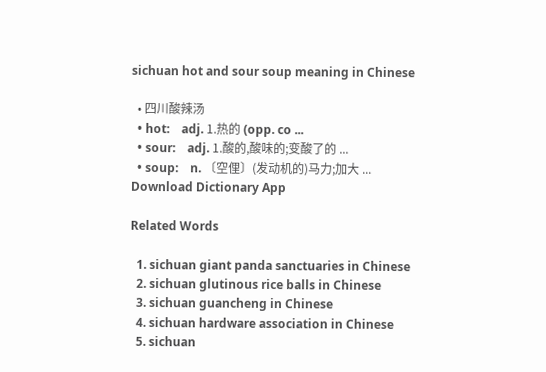sichuan hot and sour soup meaning in Chinese

  • 四川酸辣汤
  • hot:    adj. 1.热的 (opp. co ...
  • sour:    adj. 1.酸的,酸味的;变酸了的 ...
  • soup:    n. 〔空俚〕(发动机的)马力;加大 ...
Download Dictionary App

Related Words

  1. sichuan giant panda sanctuaries in Chinese
  2. sichuan glutinous rice balls in Chinese
  3. sichuan guancheng in Chinese
  4. sichuan hardware association in Chinese
  5. sichuan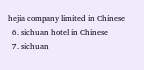hejia company limited in Chinese
  6. sichuan hotel in Chinese
  7. sichuan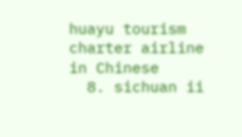huayu tourism charter airline in Chinese
  8. sichuan ii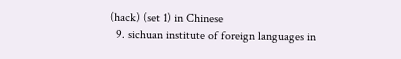(hack) (set 1) in Chinese
  9. sichuan institute of foreign languages in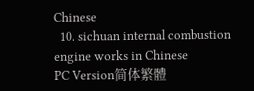Chinese
  10. sichuan internal combustion engine works in Chinese
PC Version简体繁體